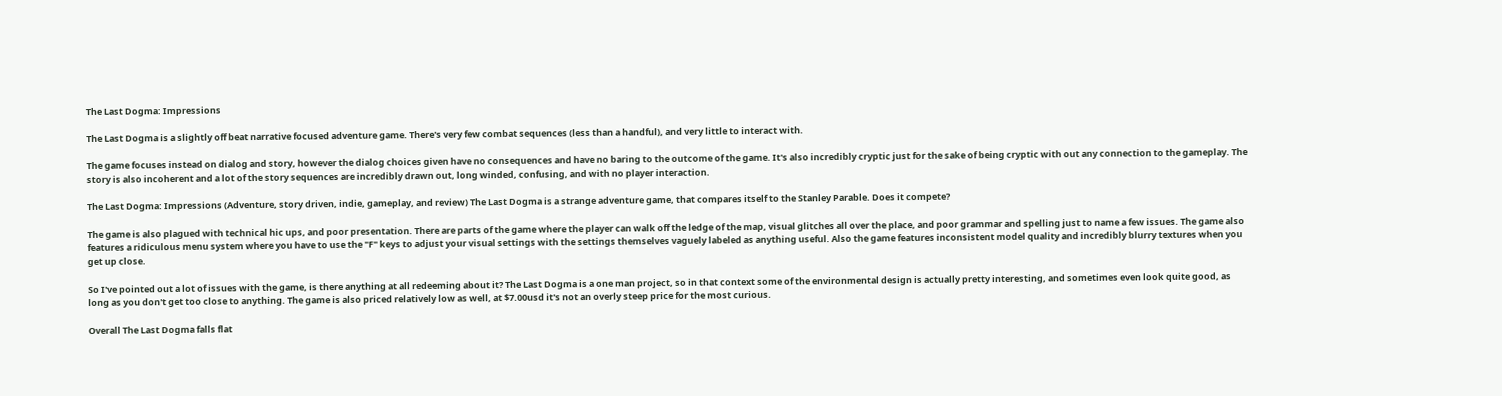The Last Dogma: Impressions

The Last Dogma is a slightly off beat narrative focused adventure game. There's very few combat sequences (less than a handful), and very little to interact with.

The game focuses instead on dialog and story, however the dialog choices given have no consequences and have no baring to the outcome of the game. It's also incredibly cryptic just for the sake of being cryptic with out any connection to the gameplay. The story is also incoherent and a lot of the story sequences are incredibly drawn out, long winded, confusing, and with no player interaction.

The Last Dogma: Impressions (Adventure, story driven, indie, gameplay, and review) The Last Dogma is a strange adventure game, that compares itself to the Stanley Parable. Does it compete?

The game is also plagued with technical hic ups, and poor presentation. There are parts of the game where the player can walk off the ledge of the map, visual glitches all over the place, and poor grammar and spelling just to name a few issues. The game also features a ridiculous menu system where you have to use the "F" keys to adjust your visual settings with the settings themselves vaguely labeled as anything useful. Also the game features inconsistent model quality and incredibly blurry textures when you get up close.

So I've pointed out a lot of issues with the game, is there anything at all redeeming about it? The Last Dogma is a one man project, so in that context some of the environmental design is actually pretty interesting, and sometimes even look quite good, as long as you don't get too close to anything. The game is also priced relatively low as well, at $7.00usd it's not an overly steep price for the most curious.

Overall The Last Dogma falls flat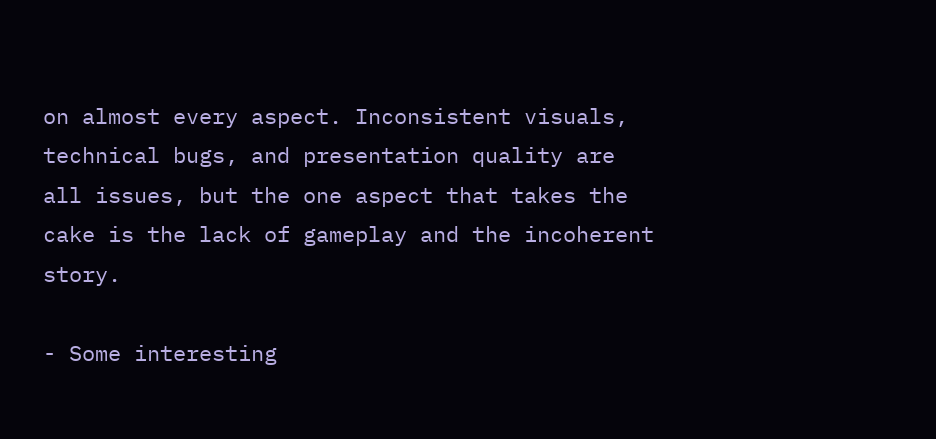on almost every aspect. Inconsistent visuals, technical bugs, and presentation quality are all issues, but the one aspect that takes the cake is the lack of gameplay and the incoherent story.

- Some interesting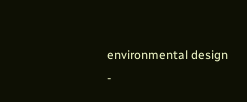environmental design
-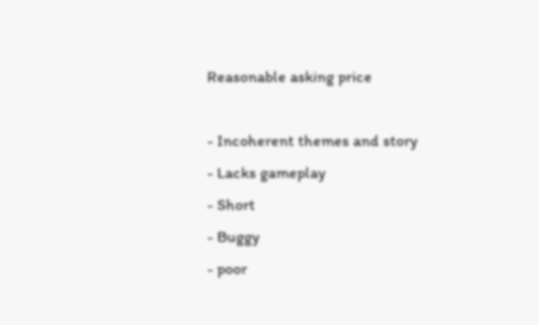Reasonable asking price

- Incoherent themes and story
- Lacks gameplay
- Short
- Buggy
- poor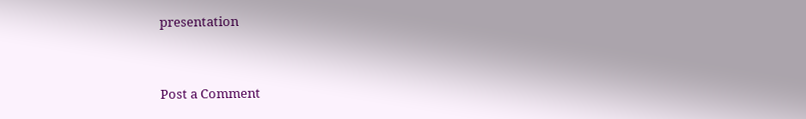presentation


Post a Comment